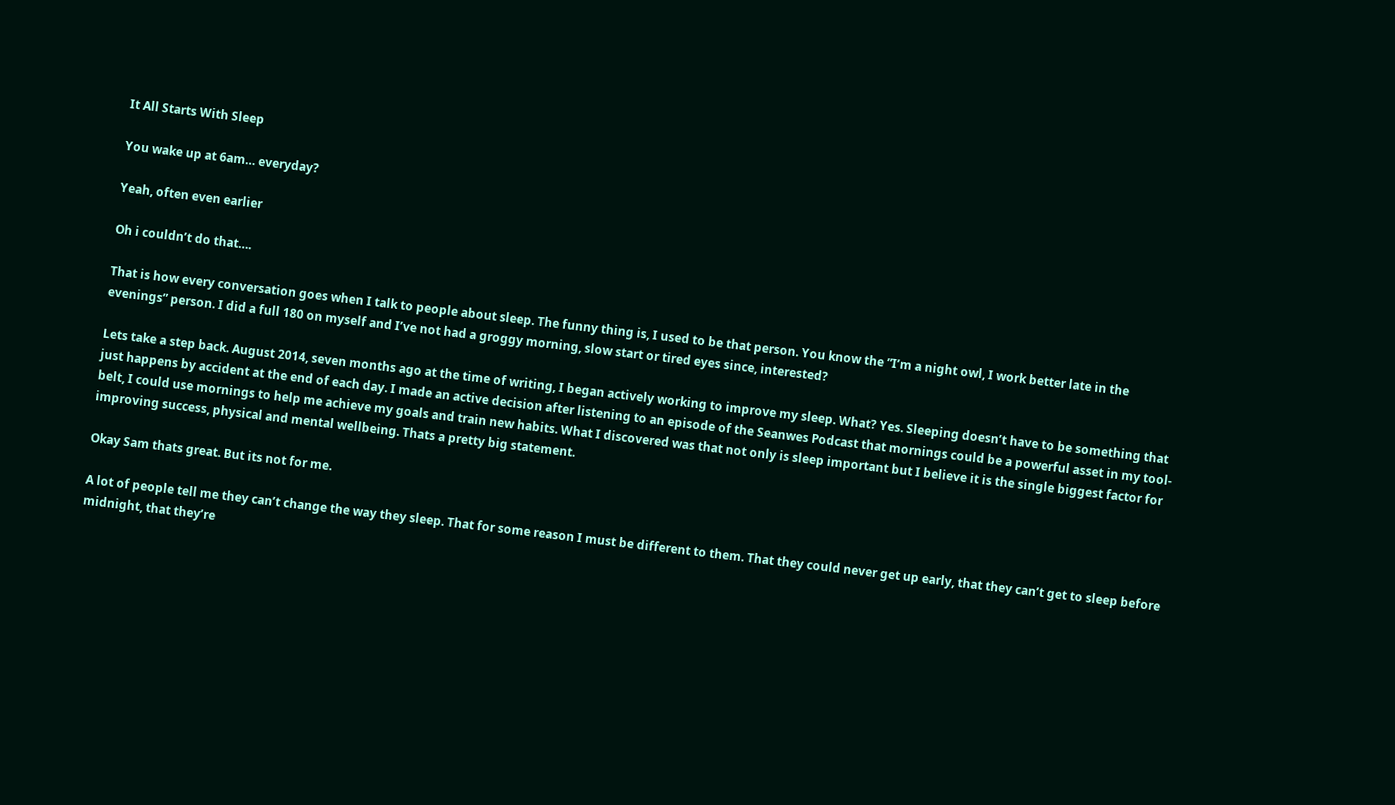It All Starts With Sleep

You wake up at 6am… everyday?

Yeah, often even earlier

Oh i couldn’t do that….

That is how every conversation goes when I talk to people about sleep. The funny thing is, I used to be that person. You know the ”I’m a night owl, I work better late in the evenings” person. I did a full 180 on myself and I’ve not had a groggy morning, slow start or tired eyes since, interested?

Lets take a step back. August 2014, seven months ago at the time of writing, I began actively working to improve my sleep. What? Yes. Sleeping doesn’t have to be something that just happens by accident at the end of each day. I made an active decision after listening to an episode of the Seanwes Podcast that mornings could be a powerful asset in my tool-belt, I could use mornings to help me achieve my goals and train new habits. What I discovered was that not only is sleep important but I believe it is the single biggest factor for improving success, physical and mental wellbeing. Thats a pretty big statement.

Okay Sam thats great. But its not for me.

A lot of people tell me they can’t change the way they sleep. That for some reason I must be different to them. That they could never get up early, that they can’t get to sleep before midnight, that they’re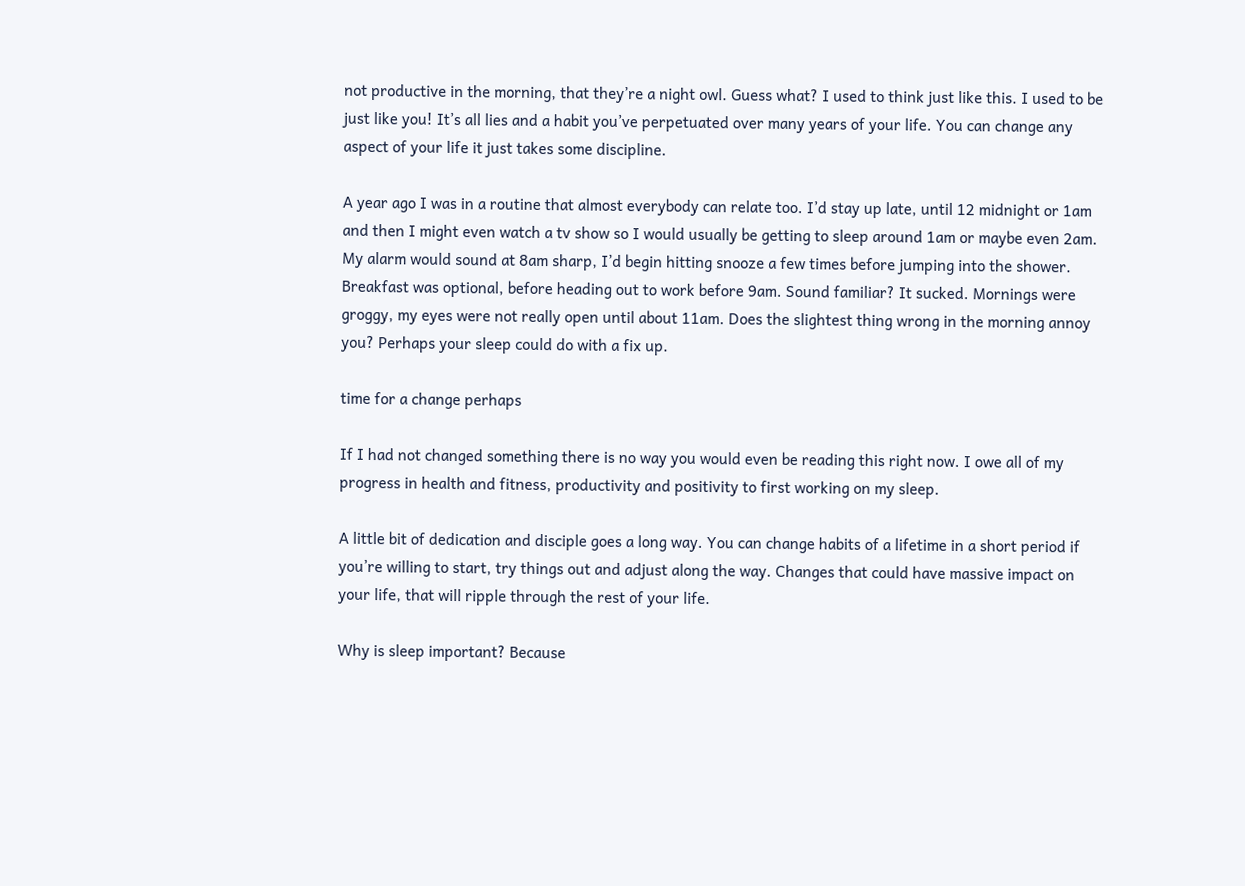not productive in the morning, that they’re a night owl. Guess what? I used to think just like this. I used to be just like you! It’s all lies and a habit you’ve perpetuated over many years of your life. You can change any aspect of your life it just takes some discipline.

A year ago I was in a routine that almost everybody can relate too. I’d stay up late, until 12 midnight or 1am and then I might even watch a tv show so I would usually be getting to sleep around 1am or maybe even 2am. My alarm would sound at 8am sharp, I’d begin hitting snooze a few times before jumping into the shower. Breakfast was optional, before heading out to work before 9am. Sound familiar? It sucked. Mornings were groggy, my eyes were not really open until about 11am. Does the slightest thing wrong in the morning annoy you? Perhaps your sleep could do with a fix up.

time for a change perhaps

If I had not changed something there is no way you would even be reading this right now. I owe all of my progress in health and fitness, productivity and positivity to first working on my sleep.

A little bit of dedication and disciple goes a long way. You can change habits of a lifetime in a short period if you’re willing to start, try things out and adjust along the way. Changes that could have massive impact on your life, that will ripple through the rest of your life.

Why is sleep important? Because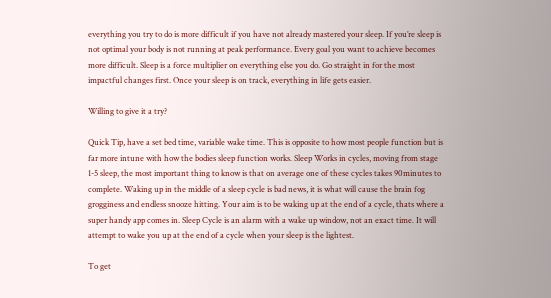everything you try to do is more difficult if you have not already mastered your sleep. If you’re sleep is not optimal your body is not running at peak performance. Every goal you want to achieve becomes more difficult. Sleep is a force multiplier on everything else you do. Go straight in for the most impactful changes first. Once your sleep is on track, everything in life gets easier.

Willing to give it a try?

Quick Tip, have a set bed time, variable wake time. This is opposite to how most people function but is far more intune with how the bodies sleep function works. Sleep Works in cycles, moving from stage 1-5 sleep, the most important thing to know is that on average one of these cycles takes 90minutes to complete. Waking up in the middle of a sleep cycle is bad news, it is what will cause the brain fog grogginess and endless snooze hitting. Your aim is to be waking up at the end of a cycle, thats where a super handy app comes in. Sleep Cycle is an alarm with a wake up window, not an exact time. It will attempt to wake you up at the end of a cycle when your sleep is the lightest.

To get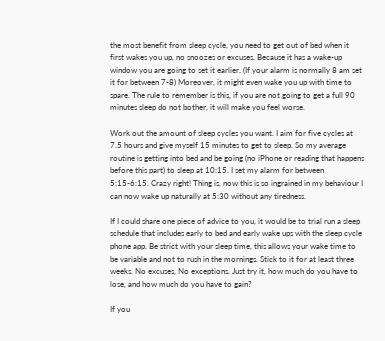the most benefit from sleep cycle, you need to get out of bed when it first wakes you up, no snoozes or excuses. Because it has a wake-up window you are going to set it earlier. (If your alarm is normally 8 am set it for between 7-8) Moreover, it might even wake you up with time to spare. The rule to remember is this, if you are not going to get a full 90 minutes sleep do not bother, it will make you feel worse.

Work out the amount of sleep cycles you want. I aim for five cycles at 7.5 hours and give myself 15 minutes to get to sleep. So my average routine is getting into bed and be going (no iPhone or reading that happens before this part) to sleep at 10:15. I set my alarm for between 5:15-6:15. Crazy right! Thing is, now this is so ingrained in my behaviour I can now wake up naturally at 5:30 without any tiredness.

If I could share one piece of advice to you, it would be to trial run a sleep schedule that includes early to bed and early wake ups with the sleep cycle phone app. Be strict with your sleep time, this allows your wake time to be variable and not to rush in the mornings. Stick to it for at least three weeks. No excuses, No exceptions. Just try it, how much do you have to lose, and how much do you have to gain?

If you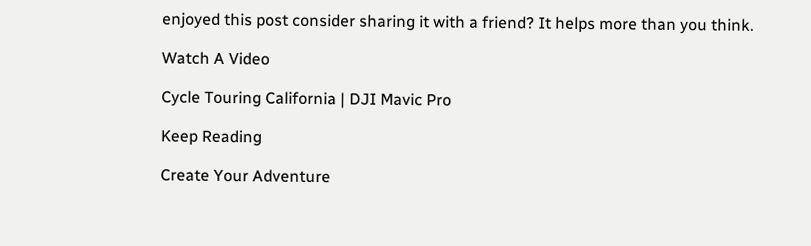enjoyed this post consider sharing it with a friend? It helps more than you think.

Watch A Video

Cycle Touring California | DJI Mavic Pro

Keep Reading

Create Your Adventure